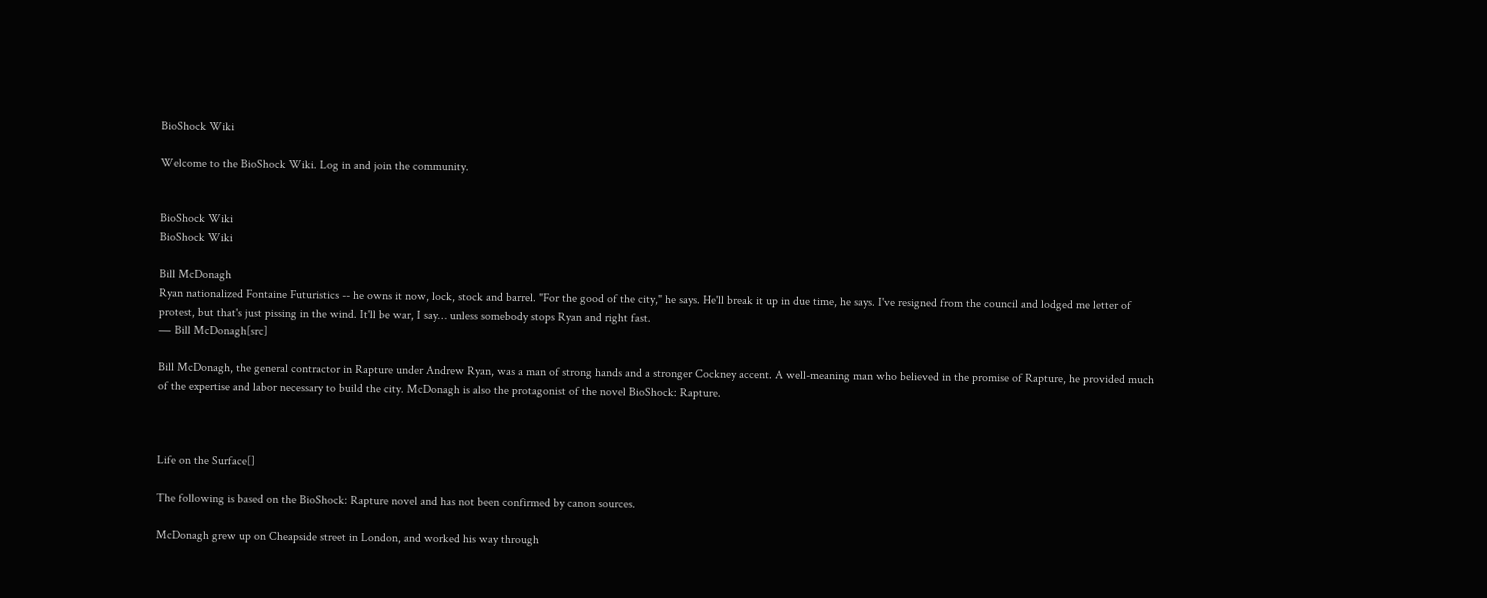BioShock Wiki

Welcome to the BioShock Wiki. Log in and join the community.


BioShock Wiki
BioShock Wiki

Bill McDonagh
Ryan nationalized Fontaine Futuristics -- he owns it now, lock, stock and barrel. "For the good of the city," he says. He'll break it up in due time, he says. I've resigned from the council and lodged me letter of protest, but that's just pissing in the wind. It'll be war, I say… unless somebody stops Ryan and right fast.
― Bill McDonagh[src]

Bill McDonagh, the general contractor in Rapture under Andrew Ryan, was a man of strong hands and a stronger Cockney accent. A well-meaning man who believed in the promise of Rapture, he provided much of the expertise and labor necessary to build the city. McDonagh is also the protagonist of the novel BioShock: Rapture.



Life on the Surface[]

The following is based on the BioShock: Rapture novel and has not been confirmed by canon sources.

McDonagh grew up on Cheapside street in London, and worked his way through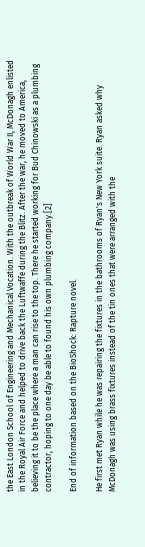the East London School of Engineering and Mechanical Vocation. With the outbreak of World War II, McDonagh enlisted in the Royal Air Force and helped to drive back the Luftwaffe during the Blitz. After the war, he moved to America, believing it to be the place where a man can rise to the top. There he started working for Bud Chinowski as a plumbing contractor, hoping to one day be able to found his own plumbing company.[2]

End of information based on the BioShock: Rapture novel.

He first met Ryan while he was repairing the fixtures in the bathrooms of Ryan's New York suite. Ryan asked why McDonagh was using brass fixtures instead of the tin ones that were arranged with the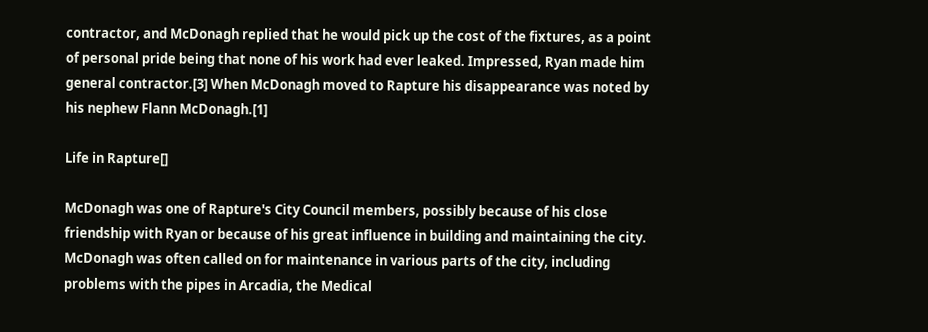contractor, and McDonagh replied that he would pick up the cost of the fixtures, as a point of personal pride being that none of his work had ever leaked. Impressed, Ryan made him general contractor.[3] When McDonagh moved to Rapture his disappearance was noted by his nephew Flann McDonagh.[1]

Life in Rapture[]

McDonagh was one of Rapture's City Council members, possibly because of his close friendship with Ryan or because of his great influence in building and maintaining the city. McDonagh was often called on for maintenance in various parts of the city, including problems with the pipes in Arcadia, the Medical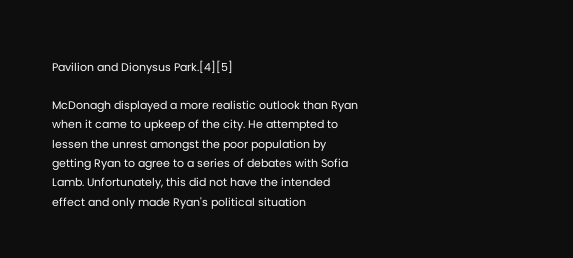Pavilion and Dionysus Park.[4][5]

McDonagh displayed a more realistic outlook than Ryan when it came to upkeep of the city. He attempted to lessen the unrest amongst the poor population by getting Ryan to agree to a series of debates with Sofia Lamb. Unfortunately, this did not have the intended effect and only made Ryan's political situation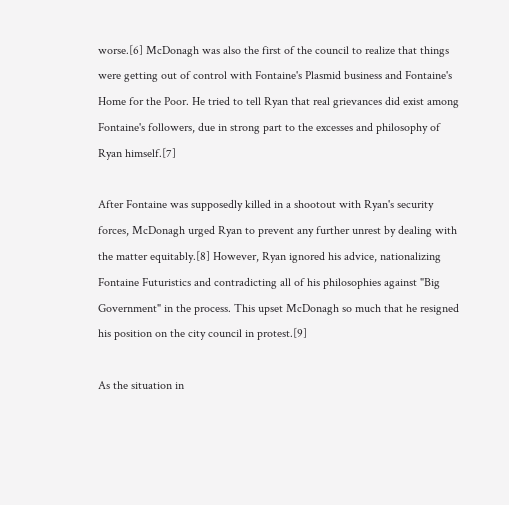worse.[6] McDonagh was also the first of the council to realize that things were getting out of control with Fontaine's Plasmid business and Fontaine's Home for the Poor. He tried to tell Ryan that real grievances did exist among Fontaine's followers, due in strong part to the excesses and philosophy of Ryan himself.[7]

After Fontaine was supposedly killed in a shootout with Ryan's security forces, McDonagh urged Ryan to prevent any further unrest by dealing with the matter equitably.[8] However, Ryan ignored his advice, nationalizing Fontaine Futuristics and contradicting all of his philosophies against "Big Government" in the process. This upset McDonagh so much that he resigned his position on the city council in protest.[9]

As the situation in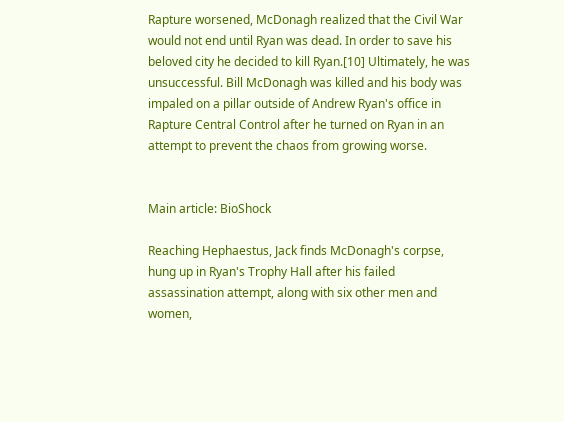Rapture worsened, McDonagh realized that the Civil War would not end until Ryan was dead. In order to save his beloved city he decided to kill Ryan.[10] Ultimately, he was unsuccessful. Bill McDonagh was killed and his body was impaled on a pillar outside of Andrew Ryan's office in Rapture Central Control after he turned on Ryan in an attempt to prevent the chaos from growing worse.


Main article: BioShock

Reaching Hephaestus, Jack finds McDonagh's corpse, hung up in Ryan's Trophy Hall after his failed assassination attempt, along with six other men and women,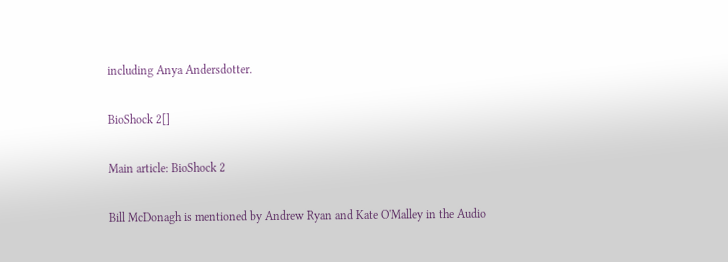including Anya Andersdotter.

BioShock 2[]

Main article: BioShock 2

Bill McDonagh is mentioned by Andrew Ryan and Kate O'Malley in the Audio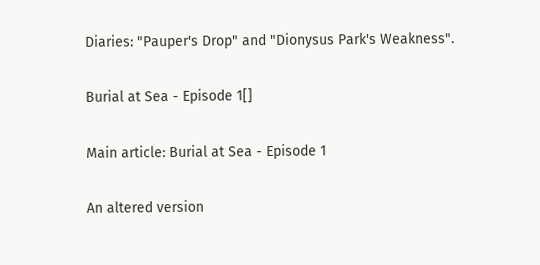Diaries: "Pauper's Drop" and "Dionysus Park's Weakness".

Burial at Sea - Episode 1[]

Main article: Burial at Sea - Episode 1

An altered version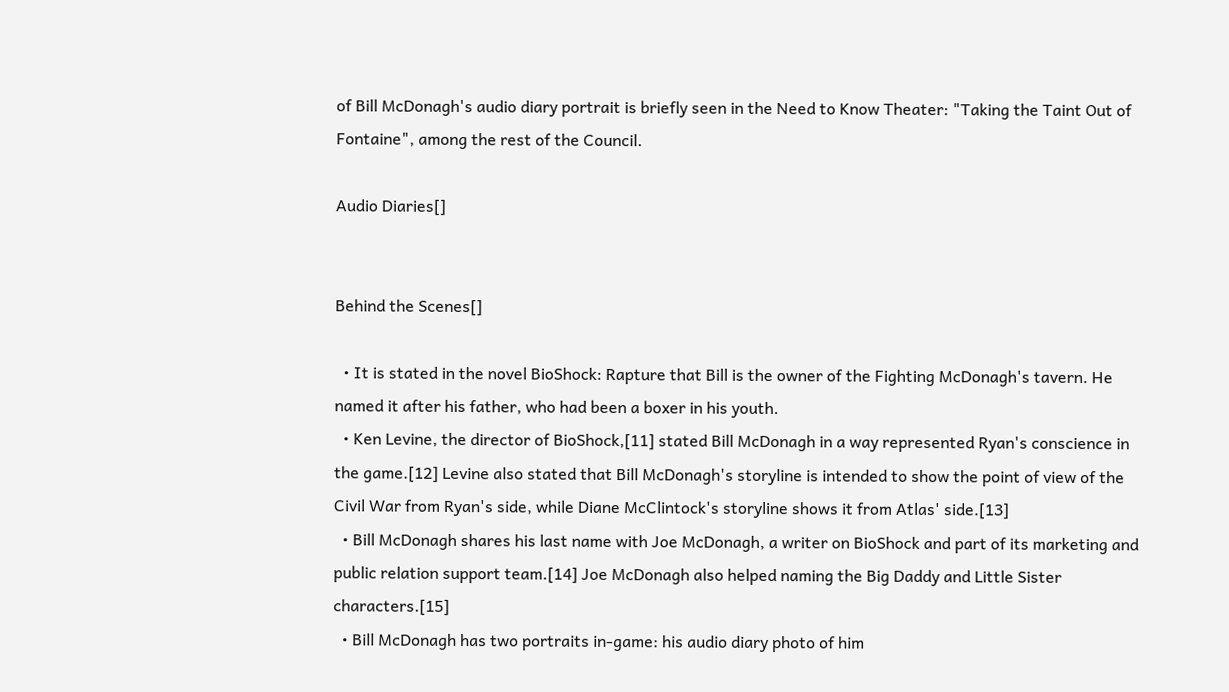of Bill McDonagh's audio diary portrait is briefly seen in the Need to Know Theater: "Taking the Taint Out of Fontaine", among the rest of the Council.

Audio Diaries[]


Behind the Scenes[]

  • It is stated in the novel BioShock: Rapture that Bill is the owner of the Fighting McDonagh's tavern. He named it after his father, who had been a boxer in his youth.
  • Ken Levine, the director of BioShock,[11] stated Bill McDonagh in a way represented Ryan's conscience in the game.[12] Levine also stated that Bill McDonagh's storyline is intended to show the point of view of the Civil War from Ryan's side, while Diane McClintock's storyline shows it from Atlas' side.[13]
  • Bill McDonagh shares his last name with Joe McDonagh, a writer on BioShock and part of its marketing and public relation support team.[14] Joe McDonagh also helped naming the Big Daddy and Little Sister characters.[15]
  • Bill McDonagh has two portraits in-game: his audio diary photo of him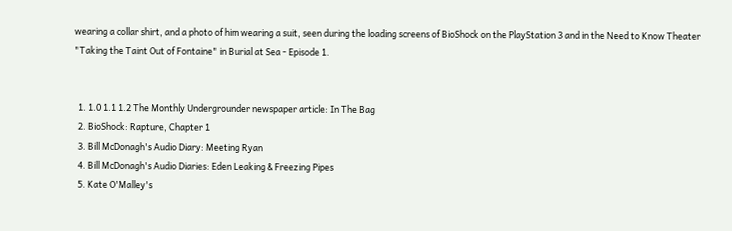wearing a collar shirt, and a photo of him wearing a suit, seen during the loading screens of BioShock on the PlayStation 3 and in the Need to Know Theater "Taking the Taint Out of Fontaine" in Burial at Sea - Episode 1.


  1. 1.0 1.1 1.2 The Monthly Undergrounder newspaper article: In The Bag
  2. BioShock: Rapture, Chapter 1
  3. Bill McDonagh's Audio Diary: Meeting Ryan
  4. Bill McDonagh's Audio Diaries: Eden Leaking & Freezing Pipes
  5. Kate O'Malley's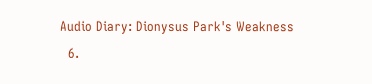Audio Diary: Dionysus Park's Weakness
  6.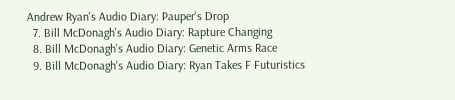Andrew Ryan's Audio Diary: Pauper's Drop
  7. Bill McDonagh's Audio Diary: Rapture Changing
  8. Bill McDonagh's Audio Diary: Genetic Arms Race
  9. Bill McDonagh's Audio Diary: Ryan Takes F Futuristics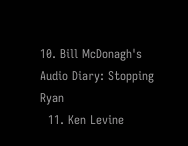10. Bill McDonagh's Audio Diary: Stopping Ryan
  11. Ken Levine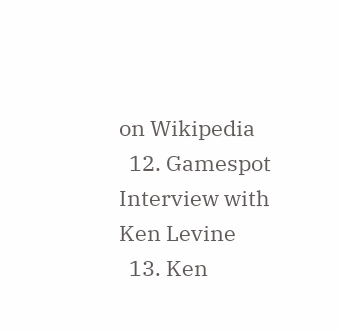on Wikipedia
  12. Gamespot Interview with Ken Levine
  13. Ken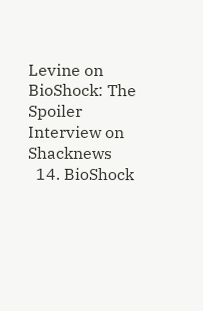Levine on BioShock: The Spoiler Interview on Shacknews
  14. BioShock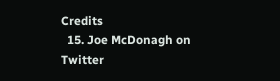Credits
  15. Joe McDonagh on Twitter